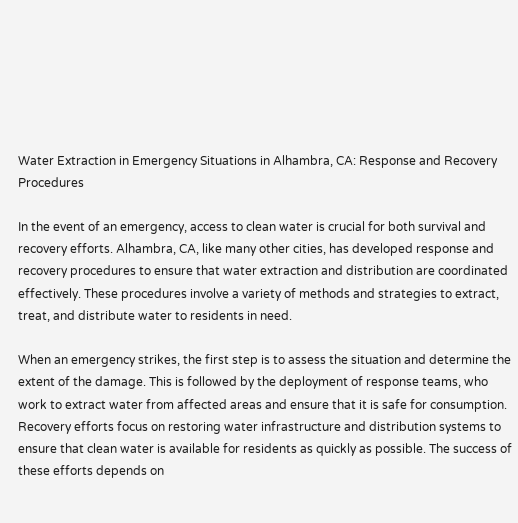Water Extraction in Emergency Situations in Alhambra, CA: Response and Recovery Procedures

In the event of an emergency, access to clean water is crucial for both survival and recovery efforts. Alhambra, CA, like many other cities, has developed response and recovery procedures to ensure that water extraction and distribution are coordinated effectively. These procedures involve a variety of methods and strategies to extract, treat, and distribute water to residents in need.

When an emergency strikes, the first step is to assess the situation and determine the extent of the damage. This is followed by the deployment of response teams, who work to extract water from affected areas and ensure that it is safe for consumption. Recovery efforts focus on restoring water infrastructure and distribution systems to ensure that clean water is available for residents as quickly as possible. The success of these efforts depends on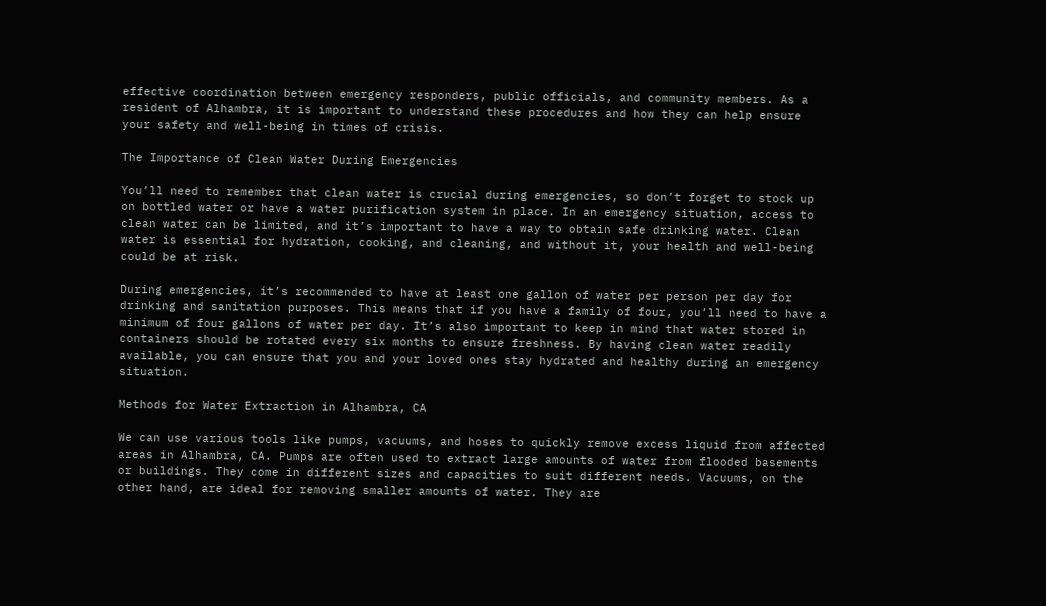effective coordination between emergency responders, public officials, and community members. As a resident of Alhambra, it is important to understand these procedures and how they can help ensure your safety and well-being in times of crisis.

The Importance of Clean Water During Emergencies

You’ll need to remember that clean water is crucial during emergencies, so don’t forget to stock up on bottled water or have a water purification system in place. In an emergency situation, access to clean water can be limited, and it’s important to have a way to obtain safe drinking water. Clean water is essential for hydration, cooking, and cleaning, and without it, your health and well-being could be at risk.

During emergencies, it’s recommended to have at least one gallon of water per person per day for drinking and sanitation purposes. This means that if you have a family of four, you’ll need to have a minimum of four gallons of water per day. It’s also important to keep in mind that water stored in containers should be rotated every six months to ensure freshness. By having clean water readily available, you can ensure that you and your loved ones stay hydrated and healthy during an emergency situation.

Methods for Water Extraction in Alhambra, CA

We can use various tools like pumps, vacuums, and hoses to quickly remove excess liquid from affected areas in Alhambra, CA. Pumps are often used to extract large amounts of water from flooded basements or buildings. They come in different sizes and capacities to suit different needs. Vacuums, on the other hand, are ideal for removing smaller amounts of water. They are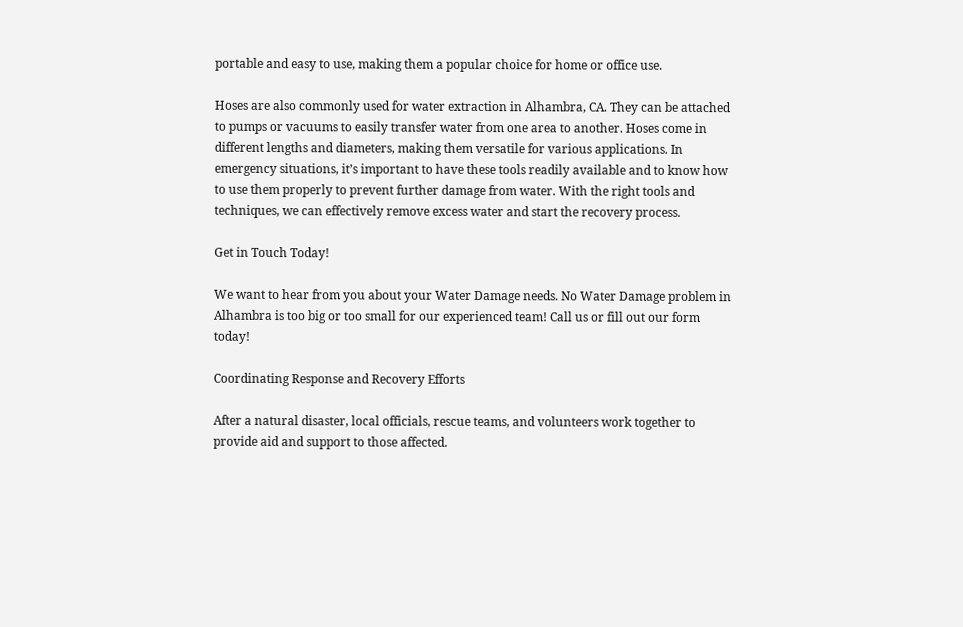portable and easy to use, making them a popular choice for home or office use.

Hoses are also commonly used for water extraction in Alhambra, CA. They can be attached to pumps or vacuums to easily transfer water from one area to another. Hoses come in different lengths and diameters, making them versatile for various applications. In emergency situations, it’s important to have these tools readily available and to know how to use them properly to prevent further damage from water. With the right tools and techniques, we can effectively remove excess water and start the recovery process.

Get in Touch Today!

We want to hear from you about your Water Damage needs. No Water Damage problem in Alhambra is too big or too small for our experienced team! Call us or fill out our form today!

Coordinating Response and Recovery Efforts

After a natural disaster, local officials, rescue teams, and volunteers work together to provide aid and support to those affected.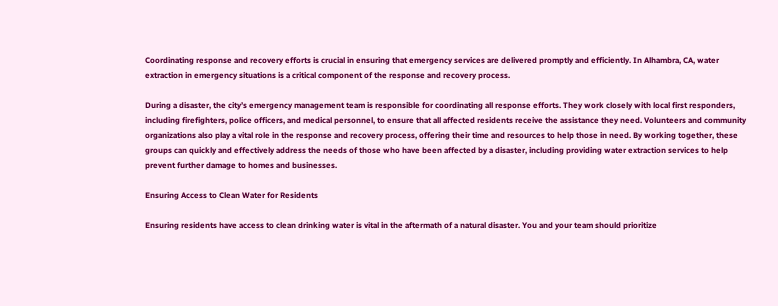Coordinating response and recovery efforts is crucial in ensuring that emergency services are delivered promptly and efficiently. In Alhambra, CA, water extraction in emergency situations is a critical component of the response and recovery process.

During a disaster, the city’s emergency management team is responsible for coordinating all response efforts. They work closely with local first responders, including firefighters, police officers, and medical personnel, to ensure that all affected residents receive the assistance they need. Volunteers and community organizations also play a vital role in the response and recovery process, offering their time and resources to help those in need. By working together, these groups can quickly and effectively address the needs of those who have been affected by a disaster, including providing water extraction services to help prevent further damage to homes and businesses.

Ensuring Access to Clean Water for Residents

Ensuring residents have access to clean drinking water is vital in the aftermath of a natural disaster. You and your team should prioritize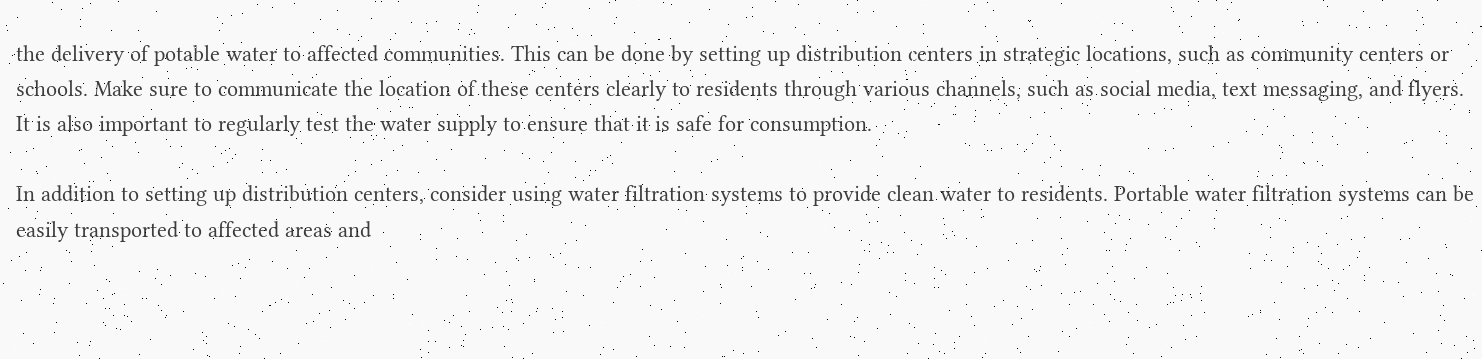the delivery of potable water to affected communities. This can be done by setting up distribution centers in strategic locations, such as community centers or schools. Make sure to communicate the location of these centers clearly to residents through various channels, such as social media, text messaging, and flyers. It is also important to regularly test the water supply to ensure that it is safe for consumption.

In addition to setting up distribution centers, consider using water filtration systems to provide clean water to residents. Portable water filtration systems can be easily transported to affected areas and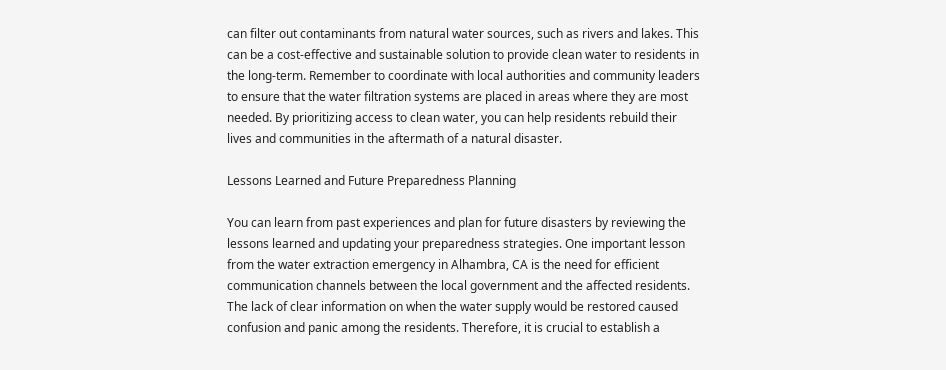can filter out contaminants from natural water sources, such as rivers and lakes. This can be a cost-effective and sustainable solution to provide clean water to residents in the long-term. Remember to coordinate with local authorities and community leaders to ensure that the water filtration systems are placed in areas where they are most needed. By prioritizing access to clean water, you can help residents rebuild their lives and communities in the aftermath of a natural disaster.

Lessons Learned and Future Preparedness Planning

You can learn from past experiences and plan for future disasters by reviewing the lessons learned and updating your preparedness strategies. One important lesson from the water extraction emergency in Alhambra, CA is the need for efficient communication channels between the local government and the affected residents. The lack of clear information on when the water supply would be restored caused confusion and panic among the residents. Therefore, it is crucial to establish a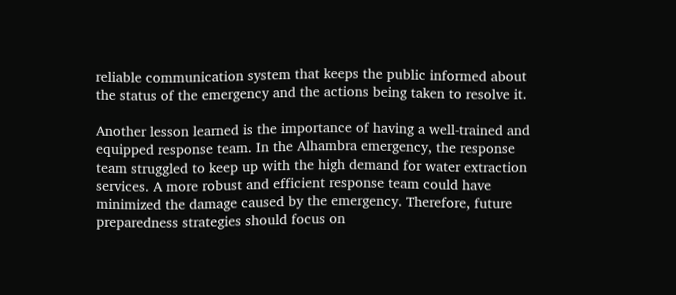reliable communication system that keeps the public informed about the status of the emergency and the actions being taken to resolve it.

Another lesson learned is the importance of having a well-trained and equipped response team. In the Alhambra emergency, the response team struggled to keep up with the high demand for water extraction services. A more robust and efficient response team could have minimized the damage caused by the emergency. Therefore, future preparedness strategies should focus on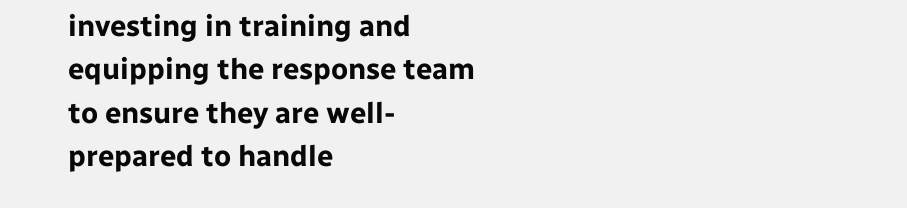investing in training and equipping the response team to ensure they are well-prepared to handle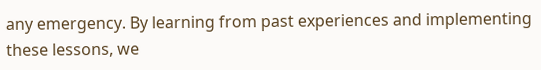any emergency. By learning from past experiences and implementing these lessons, we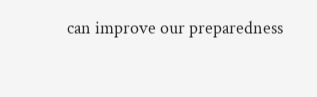can improve our preparedness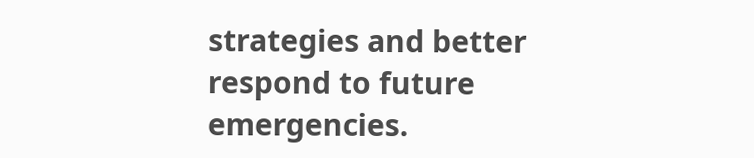strategies and better respond to future emergencies.